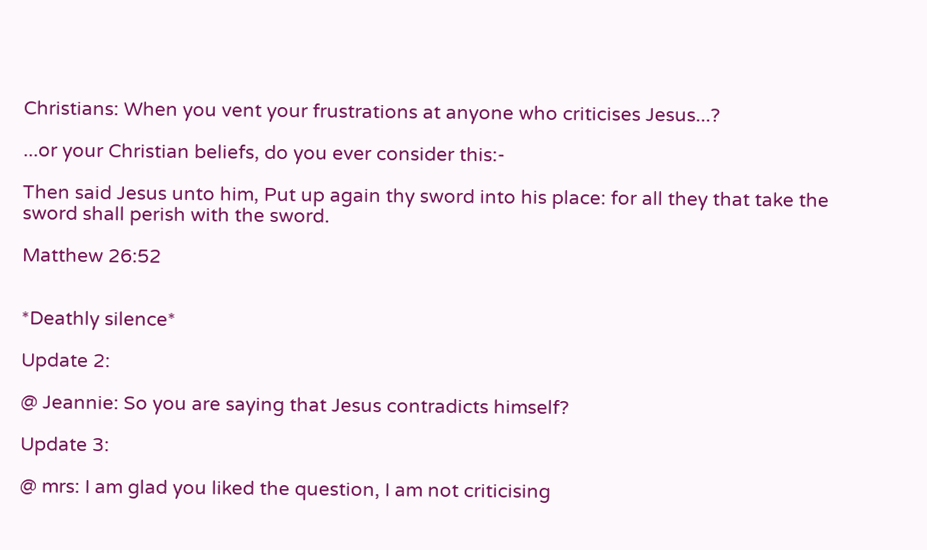Christians: When you vent your frustrations at anyone who criticises Jesus...?

...or your Christian beliefs, do you ever consider this:-

Then said Jesus unto him, Put up again thy sword into his place: for all they that take the sword shall perish with the sword.

Matthew 26:52


*Deathly silence*

Update 2:

@ Jeannie: So you are saying that Jesus contradicts himself?

Update 3:

@ mrs: I am glad you liked the question, I am not criticising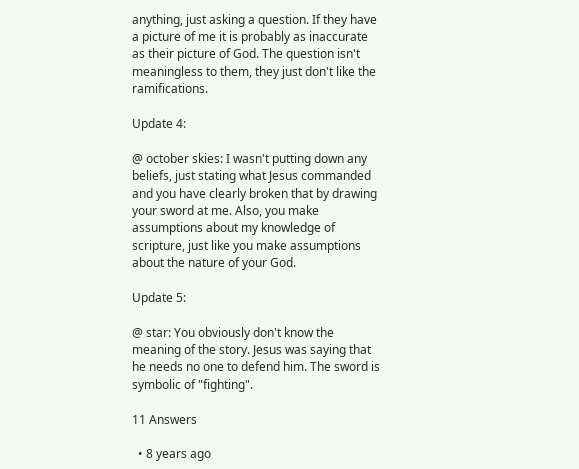anything, just asking a question. If they have a picture of me it is probably as inaccurate as their picture of God. The question isn't meaningless to them, they just don't like the ramifications.

Update 4:

@ october skies: I wasn't putting down any beliefs, just stating what Jesus commanded and you have clearly broken that by drawing your sword at me. Also, you make assumptions about my knowledge of scripture, just like you make assumptions about the nature of your God.

Update 5:

@ star: You obviously don't know the meaning of the story. Jesus was saying that he needs no one to defend him. The sword is symbolic of "fighting".

11 Answers

  • 8 years ago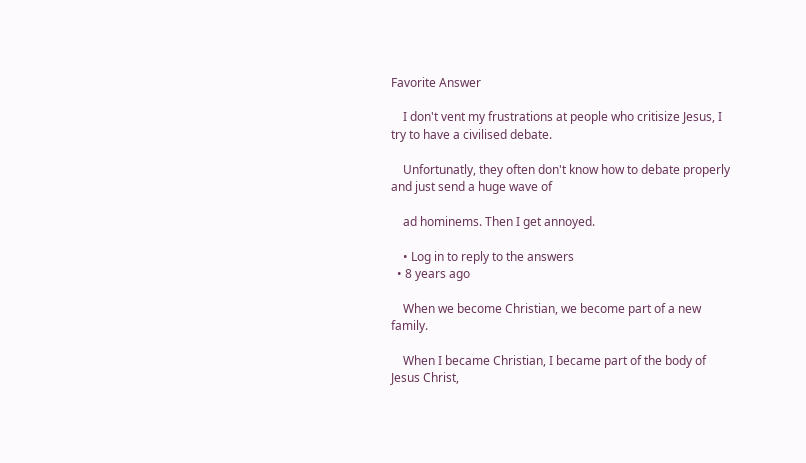Favorite Answer

    I don't vent my frustrations at people who critisize Jesus, I try to have a civilised debate.

    Unfortunatly, they often don't know how to debate properly and just send a huge wave of

    ad hominems. Then I get annoyed.

    • Log in to reply to the answers
  • 8 years ago

    When we become Christian, we become part of a new family.

    When I became Christian, I became part of the body of Jesus Christ,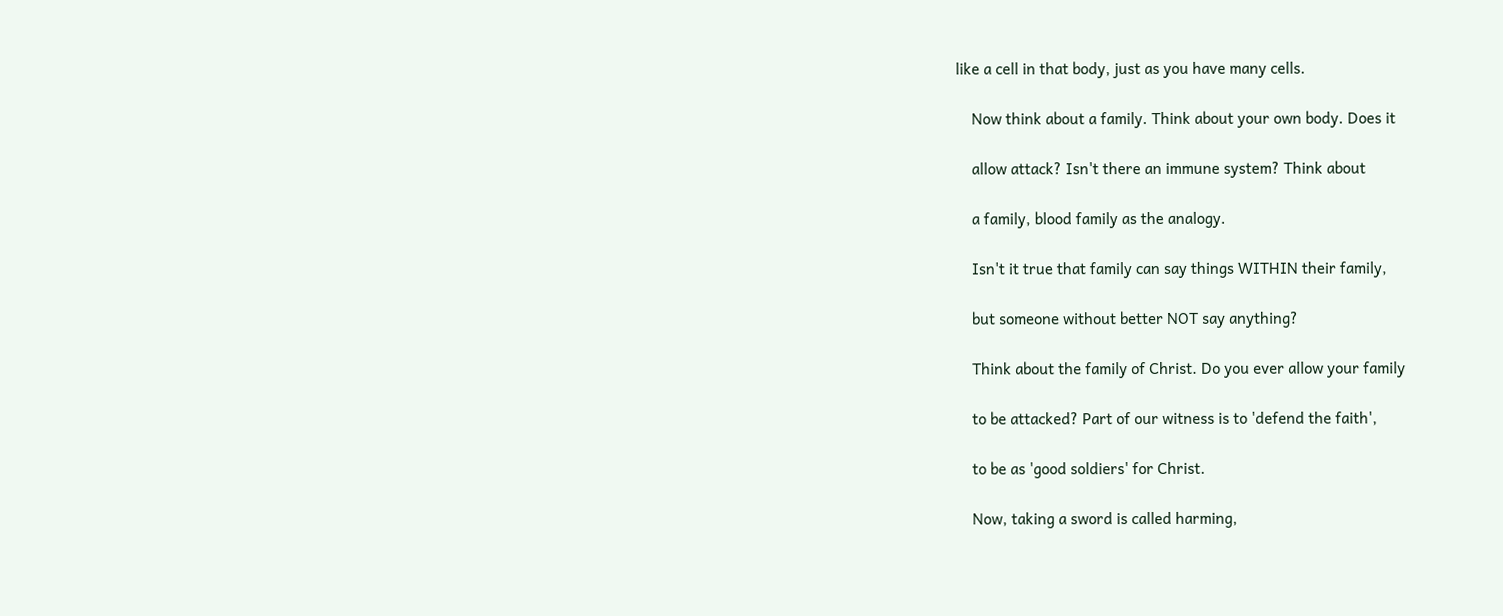like a cell in that body, just as you have many cells.

    Now think about a family. Think about your own body. Does it

    allow attack? Isn't there an immune system? Think about

    a family, blood family as the analogy.

    Isn't it true that family can say things WITHIN their family,

    but someone without better NOT say anything?

    Think about the family of Christ. Do you ever allow your family

    to be attacked? Part of our witness is to 'defend the faith',

    to be as 'good soldiers' for Christ.

    Now, taking a sword is called harming,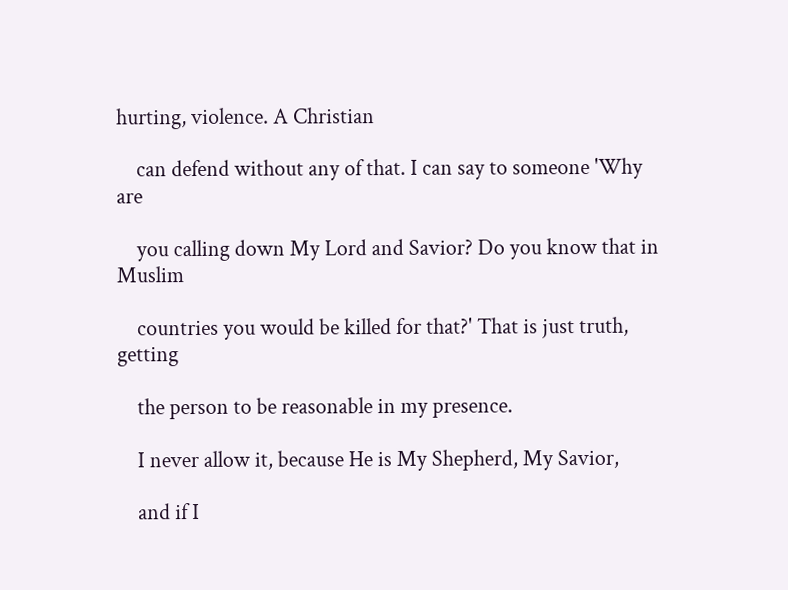hurting, violence. A Christian

    can defend without any of that. I can say to someone 'Why are

    you calling down My Lord and Savior? Do you know that in Muslim

    countries you would be killed for that?' That is just truth, getting

    the person to be reasonable in my presence.

    I never allow it, because He is My Shepherd, My Savior,

    and if I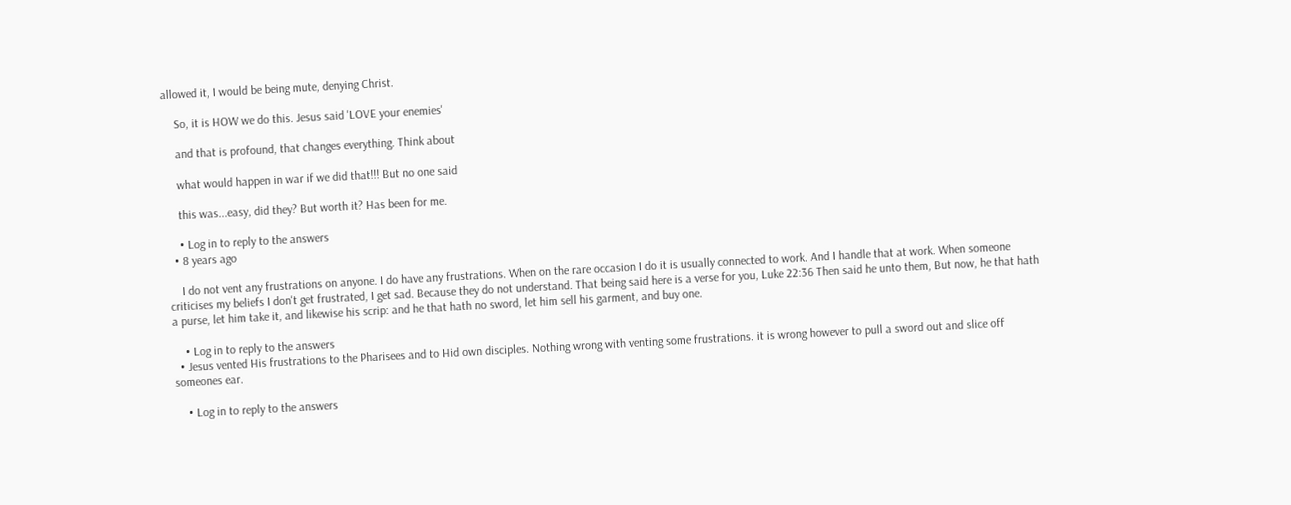allowed it, I would be being mute, denying Christ.

    So, it is HOW we do this. Jesus said 'LOVE your enemies'

    and that is profound, that changes everything. Think about

    what would happen in war if we did that!!! But no one said

    this was...easy, did they? But worth it? Has been for me.

    • Log in to reply to the answers
  • 8 years ago

    I do not vent any frustrations on anyone. I do have any frustrations. When on the rare occasion I do it is usually connected to work. And I handle that at work. When someone criticises my beliefs I don't get frustrated, I get sad. Because they do not understand. That being said here is a verse for you, Luke 22:36 Then said he unto them, But now, he that hath a purse, let him take it, and likewise his scrip: and he that hath no sword, let him sell his garment, and buy one.

    • Log in to reply to the answers
  • Jesus vented His frustrations to the Pharisees and to Hid own disciples. Nothing wrong with venting some frustrations. it is wrong however to pull a sword out and slice off someones ear.

    • Log in to reply to the answers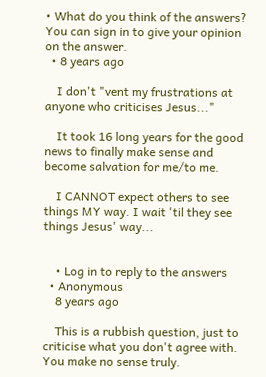• What do you think of the answers? You can sign in to give your opinion on the answer.
  • 8 years ago

    I don't "vent my frustrations at anyone who criticises Jesus..."

    It took 16 long years for the good news to finally make sense and become salvation for me/to me.

    I CANNOT expect others to see things MY way. I wait 'til they see things Jesus' way...


    • Log in to reply to the answers
  • Anonymous
    8 years ago

    This is a rubbish question, just to criticise what you don't agree with. You make no sense truly.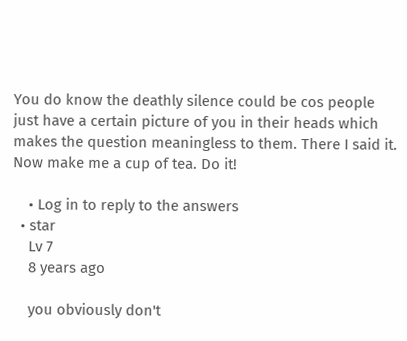You do know the deathly silence could be cos people just have a certain picture of you in their heads which makes the question meaningless to them. There I said it. Now make me a cup of tea. Do it!

    • Log in to reply to the answers
  • star
    Lv 7
    8 years ago

    you obviously don't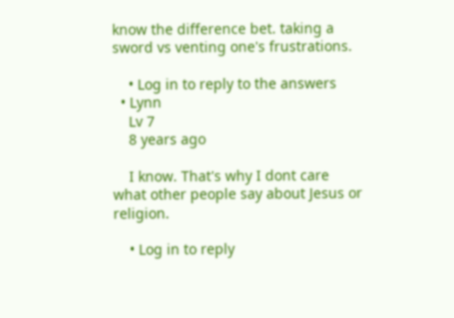know the difference bet. taking a sword vs venting one's frustrations.

    • Log in to reply to the answers
  • Lynn
    Lv 7
    8 years ago

    I know. That's why I dont care what other people say about Jesus or religion.

    • Log in to reply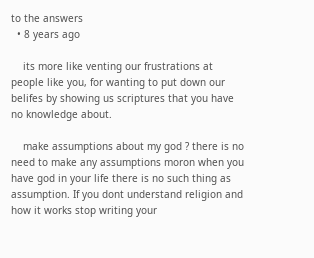to the answers
  • 8 years ago

    its more like venting our frustrations at people like you, for wanting to put down our belifes by showing us scriptures that you have no knowledge about.

    make assumptions about my god ? there is no need to make any assumptions moron when you have god in your life there is no such thing as assumption. If you dont understand religion and how it works stop writing your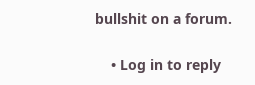bullshit on a forum.

    • Log in to reply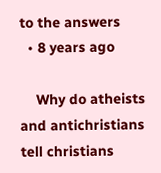to the answers
  • 8 years ago

    Why do atheists and antichristians tell christians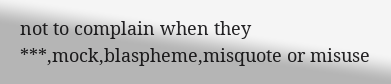not to complain when they ***,mock,blaspheme,misquote or misuse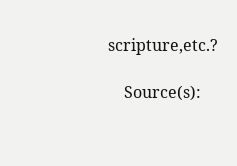scripture,etc.?

    Source(s):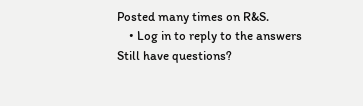Posted many times on R&S.
    • Log in to reply to the answers
Still have questions?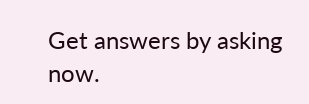Get answers by asking now.